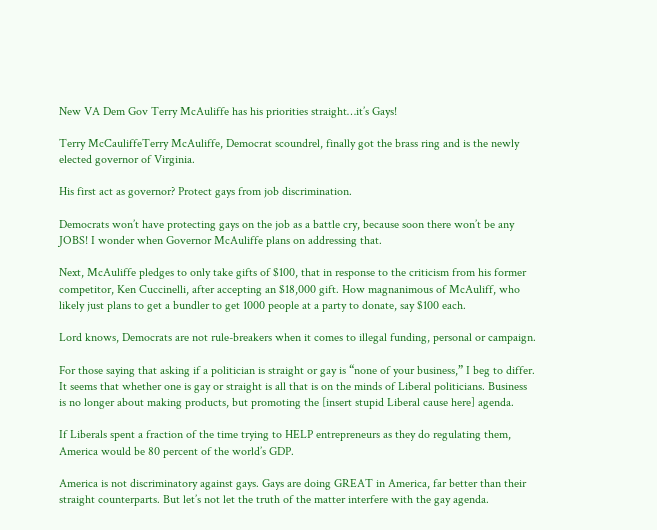New VA Dem Gov Terry McAuliffe has his priorities straight…it’s Gays!

Terry McCauliffeTerry McAuliffe, Democrat scoundrel, finally got the brass ring and is the newly elected governor of Virginia.

His first act as governor? Protect gays from job discrimination.

Democrats won’t have protecting gays on the job as a battle cry, because soon there won’t be any JOBS! I wonder when Governor McAuliffe plans on addressing that.

Next, McAuliffe pledges to only take gifts of $100, that in response to the criticism from his former competitor, Ken Cuccinelli, after accepting an $18,000 gift. How magnanimous of McAuliff, who likely just plans to get a bundler to get 1000 people at a party to donate, say $100 each.

Lord knows, Democrats are not rule-breakers when it comes to illegal funding, personal or campaign.

For those saying that asking if a politician is straight or gay is “none of your business,” I beg to differ. It seems that whether one is gay or straight is all that is on the minds of Liberal politicians. Business is no longer about making products, but promoting the [insert stupid Liberal cause here] agenda.

If Liberals spent a fraction of the time trying to HELP entrepreneurs as they do regulating them, America would be 80 percent of the world’s GDP.

America is not discriminatory against gays. Gays are doing GREAT in America, far better than their straight counterparts. But let’s not let the truth of the matter interfere with the gay agenda.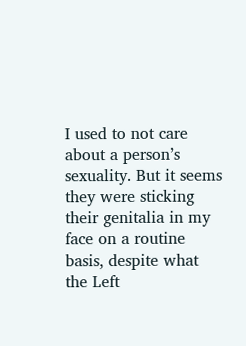I used to not care about a person’s sexuality. But it seems they were sticking their genitalia in my face on a routine basis, despite what the Left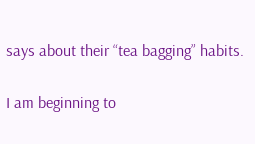says about their “tea bagging” habits.

I am beginning to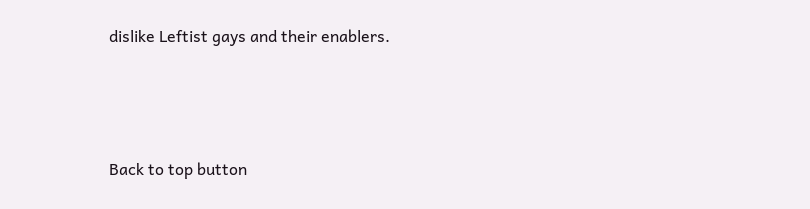dislike Leftist gays and their enablers.



Back to top button